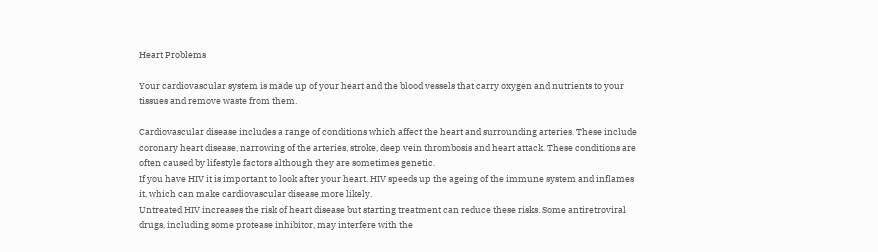Heart Problems

Your cardiovascular system is made up of your heart and the blood vessels that carry oxygen and nutrients to your tissues and remove waste from them.

Cardiovascular disease includes a range of conditions which affect the heart and surrounding arteries. These include coronary heart disease, narrowing of the arteries, stroke, deep vein thrombosis and heart attack. These conditions are often caused by lifestyle factors although they are sometimes genetic.
If you have HIV it is important to look after your heart. HIV speeds up the ageing of the immune system and inflames it, which can make cardiovascular disease more likely.
Untreated HIV increases the risk of heart disease but starting treatment can reduce these risks. Some antiretroviral drugs, including some protease inhibitor, may interfere with the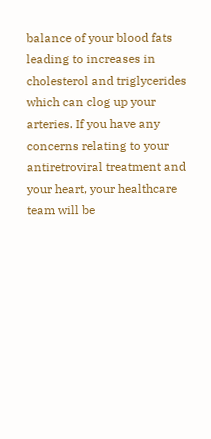balance of your blood fats leading to increases in cholesterol and triglycerides which can clog up your arteries. If you have any concerns relating to your antiretroviral treatment and your heart, your healthcare team will be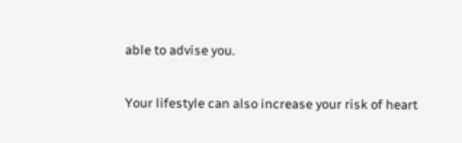able to advise you.

Your lifestyle can also increase your risk of heart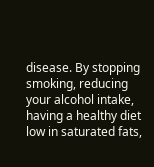disease. By stopping smoking, reducing your alcohol intake, having a healthy diet low in saturated fats,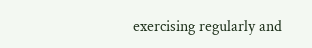exercising regularly and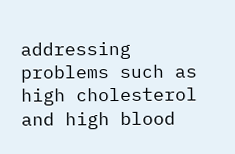addressing problems such as high cholesterol and high blood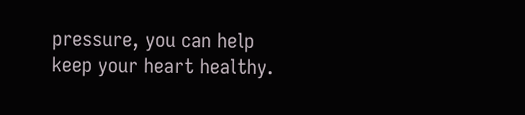pressure, you can help keep your heart healthy.